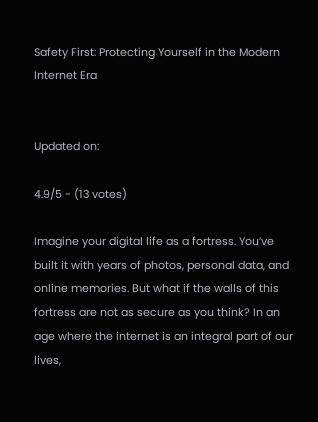Safety First: Protecting Yourself in the Modern Internet Era


Updated on:

4.9/5 - (13 votes)

Imagine your digital life as a fortress. You’ve built it with years of photos, personal data, and online memories. But what if the walls of this fortress are not as secure as you think? In an age where the internet is an integral part of our lives,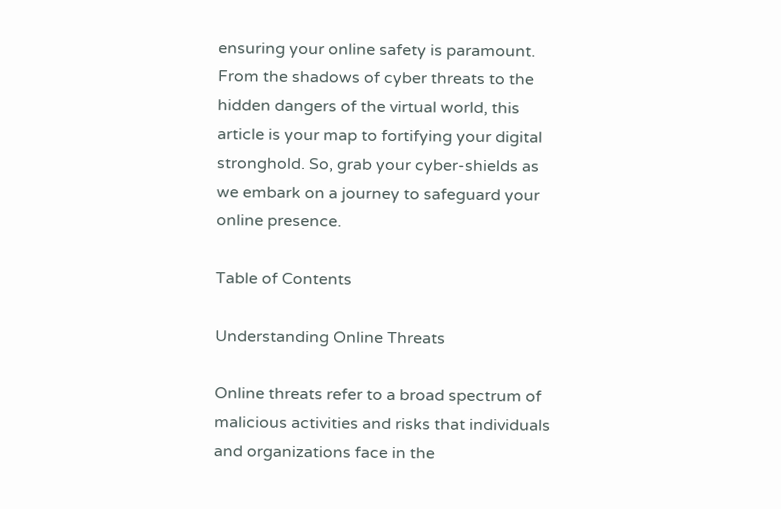ensuring your online safety is paramount. From the shadows of cyber threats to the hidden dangers of the virtual world, this article is your map to fortifying your digital stronghold. So, grab your cyber-shields as we embark on a journey to safeguard your online presence.

Table of Contents

Understanding Online Threats

Online threats refer to a broad spectrum of malicious activities and risks that individuals and organizations face in the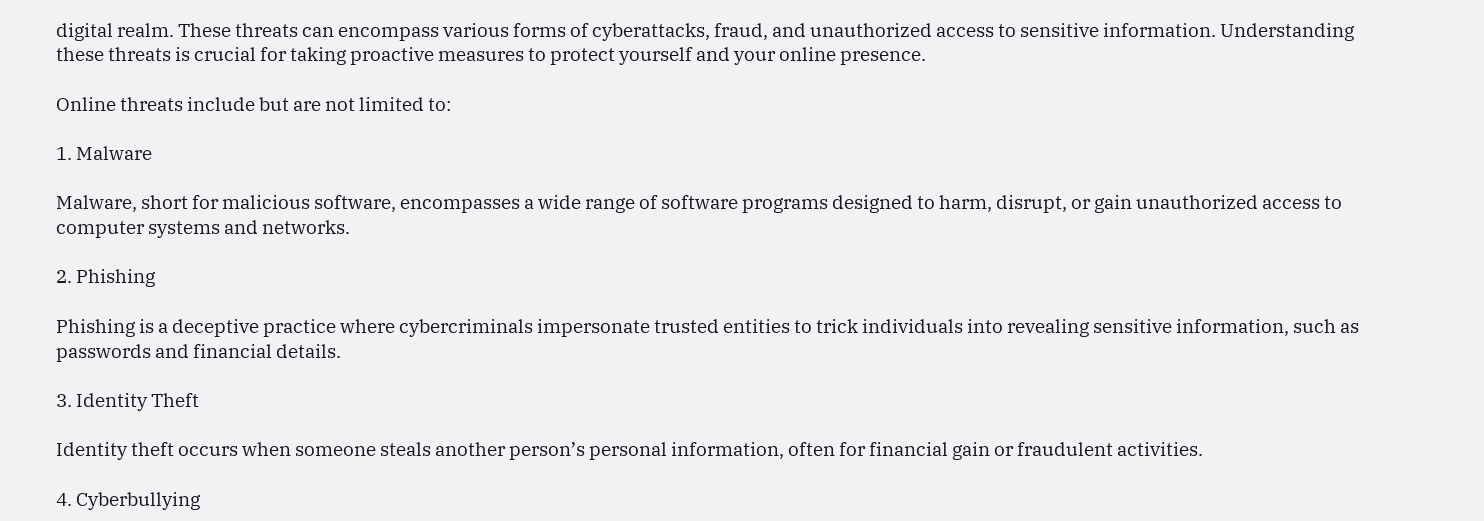digital realm. These threats can encompass various forms of cyberattacks, fraud, and unauthorized access to sensitive information. Understanding these threats is crucial for taking proactive measures to protect yourself and your online presence.

Online threats include but are not limited to:

1. Malware

Malware, short for malicious software, encompasses a wide range of software programs designed to harm, disrupt, or gain unauthorized access to computer systems and networks.

2. Phishing

Phishing is a deceptive practice where cybercriminals impersonate trusted entities to trick individuals into revealing sensitive information, such as passwords and financial details.

3. Identity Theft

Identity theft occurs when someone steals another person’s personal information, often for financial gain or fraudulent activities.

4. Cyberbullying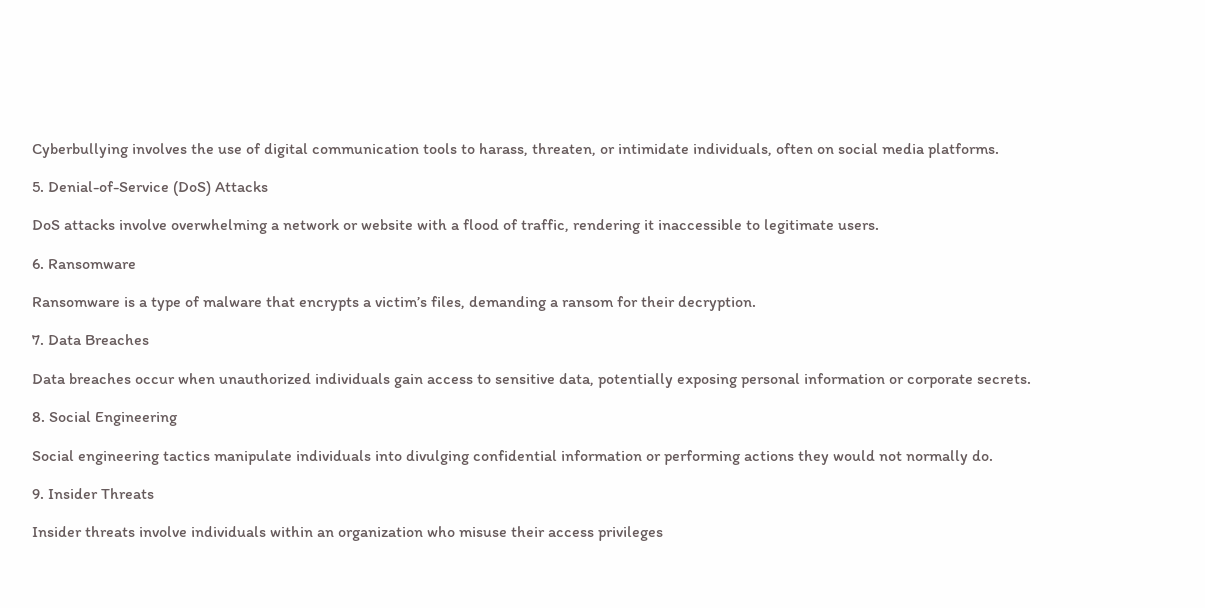Cyberbullying involves the use of digital communication tools to harass, threaten, or intimidate individuals, often on social media platforms.

5. Denial-of-Service (DoS) Attacks

DoS attacks involve overwhelming a network or website with a flood of traffic, rendering it inaccessible to legitimate users.

6. Ransomware

Ransomware is a type of malware that encrypts a victim’s files, demanding a ransom for their decryption.

7. Data Breaches

Data breaches occur when unauthorized individuals gain access to sensitive data, potentially exposing personal information or corporate secrets.

8. Social Engineering

Social engineering tactics manipulate individuals into divulging confidential information or performing actions they would not normally do.

9. Insider Threats

Insider threats involve individuals within an organization who misuse their access privileges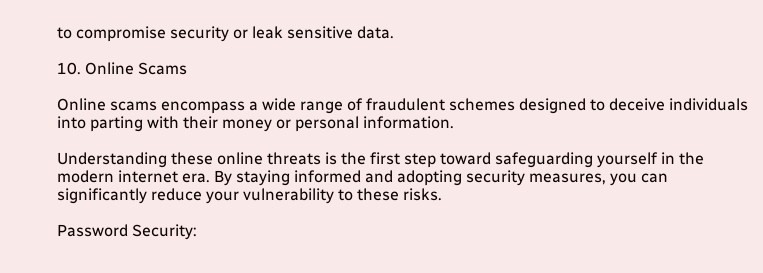to compromise security or leak sensitive data.

10. Online Scams

Online scams encompass a wide range of fraudulent schemes designed to deceive individuals into parting with their money or personal information.

Understanding these online threats is the first step toward safeguarding yourself in the modern internet era. By staying informed and adopting security measures, you can significantly reduce your vulnerability to these risks.

Password Security: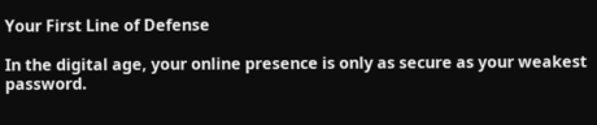Your First Line of Defense

In the digital age, your online presence is only as secure as your weakest password.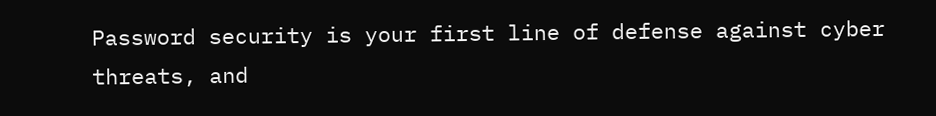Password security is your first line of defense against cyber threats, and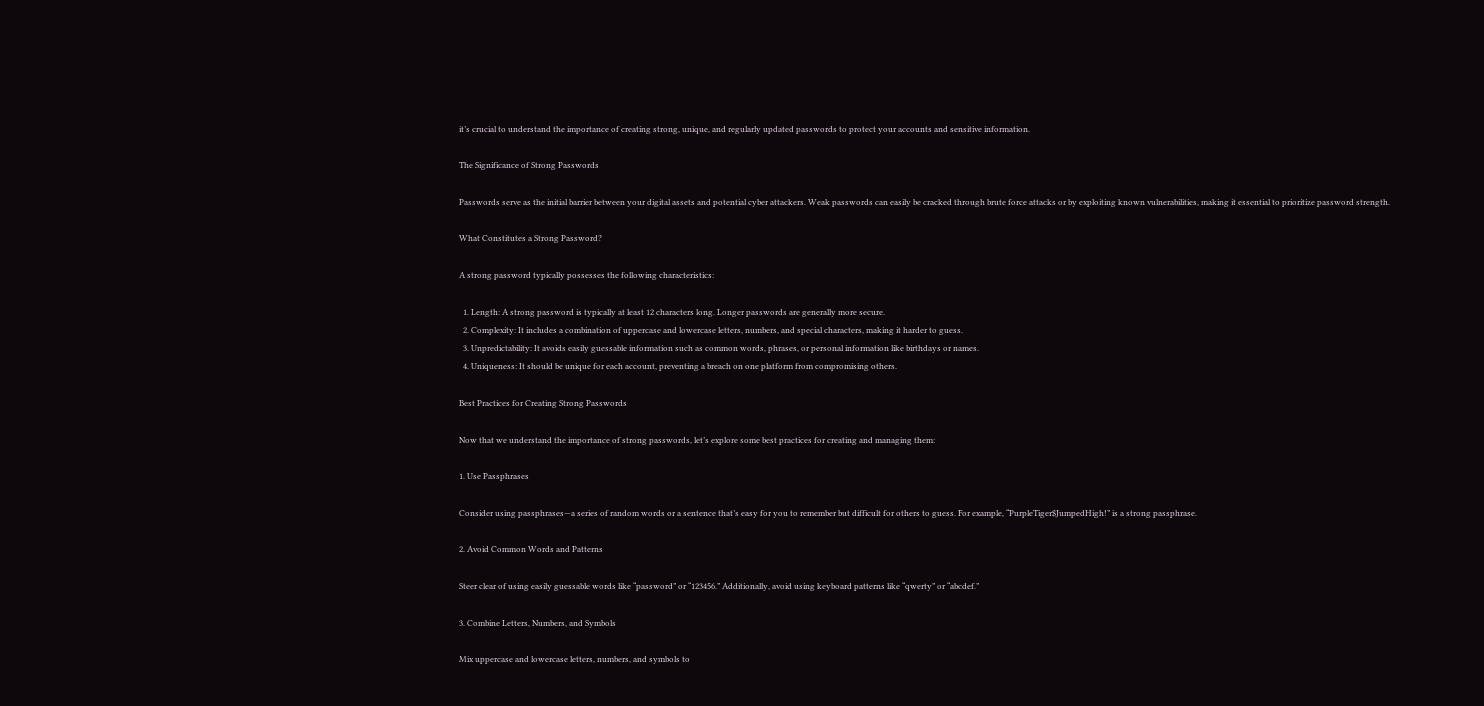it’s crucial to understand the importance of creating strong, unique, and regularly updated passwords to protect your accounts and sensitive information.

The Significance of Strong Passwords

Passwords serve as the initial barrier between your digital assets and potential cyber attackers. Weak passwords can easily be cracked through brute force attacks or by exploiting known vulnerabilities, making it essential to prioritize password strength.

What Constitutes a Strong Password?

A strong password typically possesses the following characteristics:

  1. Length: A strong password is typically at least 12 characters long. Longer passwords are generally more secure.
  2. Complexity: It includes a combination of uppercase and lowercase letters, numbers, and special characters, making it harder to guess.
  3. Unpredictability: It avoids easily guessable information such as common words, phrases, or personal information like birthdays or names.
  4. Uniqueness: It should be unique for each account, preventing a breach on one platform from compromising others.

Best Practices for Creating Strong Passwords

Now that we understand the importance of strong passwords, let’s explore some best practices for creating and managing them:

1. Use Passphrases

Consider using passphrases—a series of random words or a sentence that’s easy for you to remember but difficult for others to guess. For example, “PurpleTiger$JumpedHigh!” is a strong passphrase.

2. Avoid Common Words and Patterns

Steer clear of using easily guessable words like “password” or “123456.” Additionally, avoid using keyboard patterns like “qwerty” or “abcdef.”

3. Combine Letters, Numbers, and Symbols

Mix uppercase and lowercase letters, numbers, and symbols to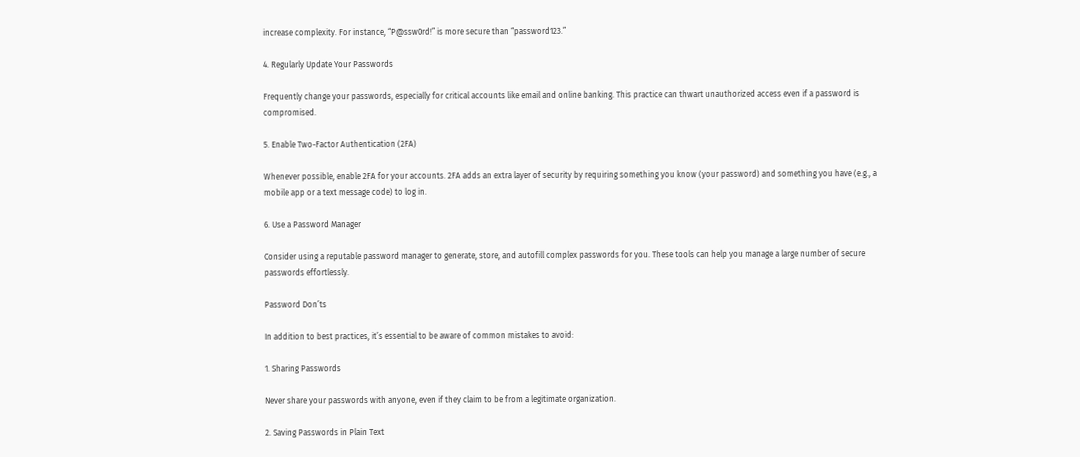increase complexity. For instance, “P@ssw0rd!” is more secure than “password123.”

4. Regularly Update Your Passwords

Frequently change your passwords, especially for critical accounts like email and online banking. This practice can thwart unauthorized access even if a password is compromised.

5. Enable Two-Factor Authentication (2FA)

Whenever possible, enable 2FA for your accounts. 2FA adds an extra layer of security by requiring something you know (your password) and something you have (e.g., a mobile app or a text message code) to log in.

6. Use a Password Manager

Consider using a reputable password manager to generate, store, and autofill complex passwords for you. These tools can help you manage a large number of secure passwords effortlessly.

Password Don’ts

In addition to best practices, it’s essential to be aware of common mistakes to avoid:

1. Sharing Passwords

Never share your passwords with anyone, even if they claim to be from a legitimate organization.

2. Saving Passwords in Plain Text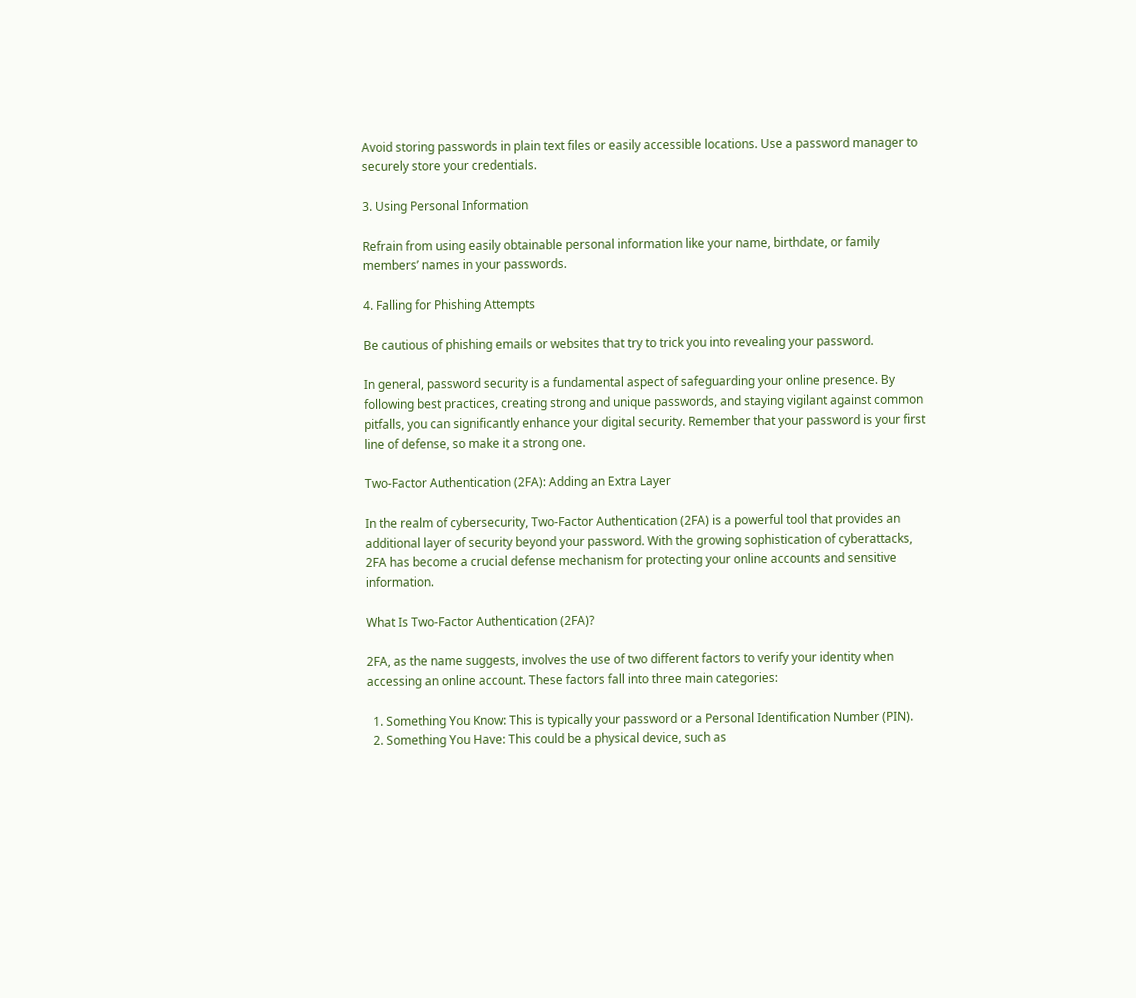Avoid storing passwords in plain text files or easily accessible locations. Use a password manager to securely store your credentials.

3. Using Personal Information

Refrain from using easily obtainable personal information like your name, birthdate, or family members’ names in your passwords.

4. Falling for Phishing Attempts

Be cautious of phishing emails or websites that try to trick you into revealing your password.

In general, password security is a fundamental aspect of safeguarding your online presence. By following best practices, creating strong and unique passwords, and staying vigilant against common pitfalls, you can significantly enhance your digital security. Remember that your password is your first line of defense, so make it a strong one.

Two-Factor Authentication (2FA): Adding an Extra Layer

In the realm of cybersecurity, Two-Factor Authentication (2FA) is a powerful tool that provides an additional layer of security beyond your password. With the growing sophistication of cyberattacks, 2FA has become a crucial defense mechanism for protecting your online accounts and sensitive information.

What Is Two-Factor Authentication (2FA)?

2FA, as the name suggests, involves the use of two different factors to verify your identity when accessing an online account. These factors fall into three main categories:

  1. Something You Know: This is typically your password or a Personal Identification Number (PIN).
  2. Something You Have: This could be a physical device, such as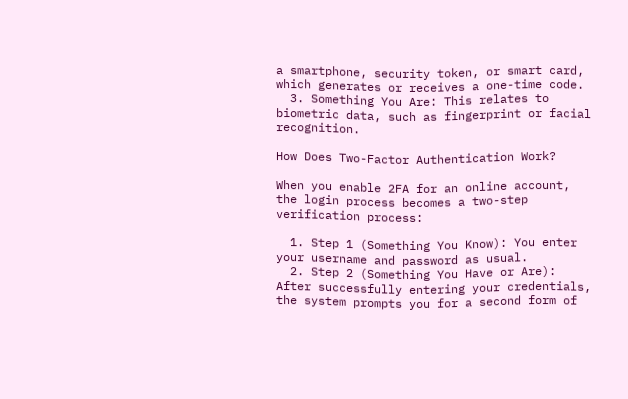a smartphone, security token, or smart card, which generates or receives a one-time code.
  3. Something You Are: This relates to biometric data, such as fingerprint or facial recognition.

How Does Two-Factor Authentication Work?

When you enable 2FA for an online account, the login process becomes a two-step verification process:

  1. Step 1 (Something You Know): You enter your username and password as usual.
  2. Step 2 (Something You Have or Are): After successfully entering your credentials, the system prompts you for a second form of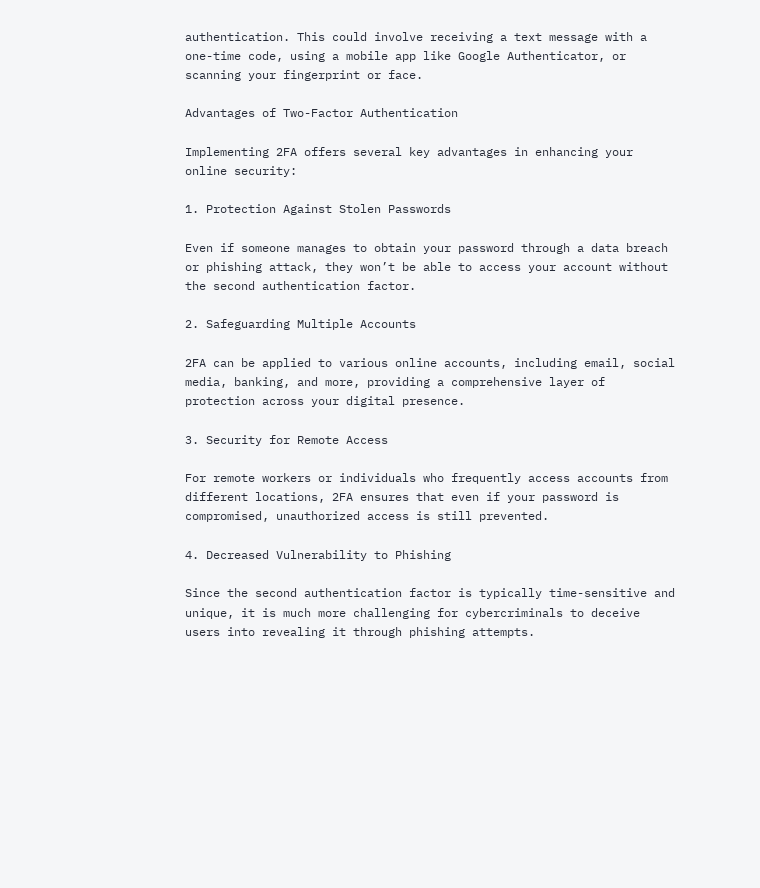authentication. This could involve receiving a text message with a one-time code, using a mobile app like Google Authenticator, or scanning your fingerprint or face.

Advantages of Two-Factor Authentication

Implementing 2FA offers several key advantages in enhancing your online security:

1. Protection Against Stolen Passwords

Even if someone manages to obtain your password through a data breach or phishing attack, they won’t be able to access your account without the second authentication factor.

2. Safeguarding Multiple Accounts

2FA can be applied to various online accounts, including email, social media, banking, and more, providing a comprehensive layer of protection across your digital presence.

3. Security for Remote Access

For remote workers or individuals who frequently access accounts from different locations, 2FA ensures that even if your password is compromised, unauthorized access is still prevented.

4. Decreased Vulnerability to Phishing

Since the second authentication factor is typically time-sensitive and unique, it is much more challenging for cybercriminals to deceive users into revealing it through phishing attempts.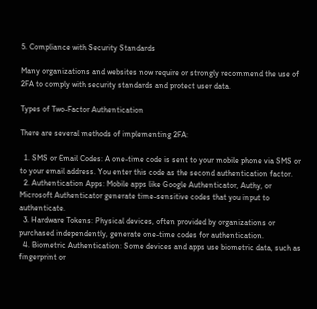5. Compliance with Security Standards

Many organizations and websites now require or strongly recommend the use of 2FA to comply with security standards and protect user data.

Types of Two-Factor Authentication

There are several methods of implementing 2FA:

  1. SMS or Email Codes: A one-time code is sent to your mobile phone via SMS or to your email address. You enter this code as the second authentication factor.
  2. Authentication Apps: Mobile apps like Google Authenticator, Authy, or Microsoft Authenticator generate time-sensitive codes that you input to authenticate.
  3. Hardware Tokens: Physical devices, often provided by organizations or purchased independently, generate one-time codes for authentication.
  4. Biometric Authentication: Some devices and apps use biometric data, such as fingerprint or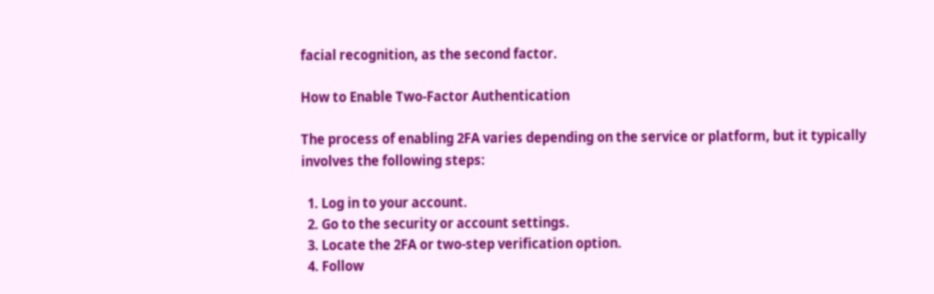facial recognition, as the second factor.

How to Enable Two-Factor Authentication

The process of enabling 2FA varies depending on the service or platform, but it typically involves the following steps:

  1. Log in to your account.
  2. Go to the security or account settings.
  3. Locate the 2FA or two-step verification option.
  4. Follow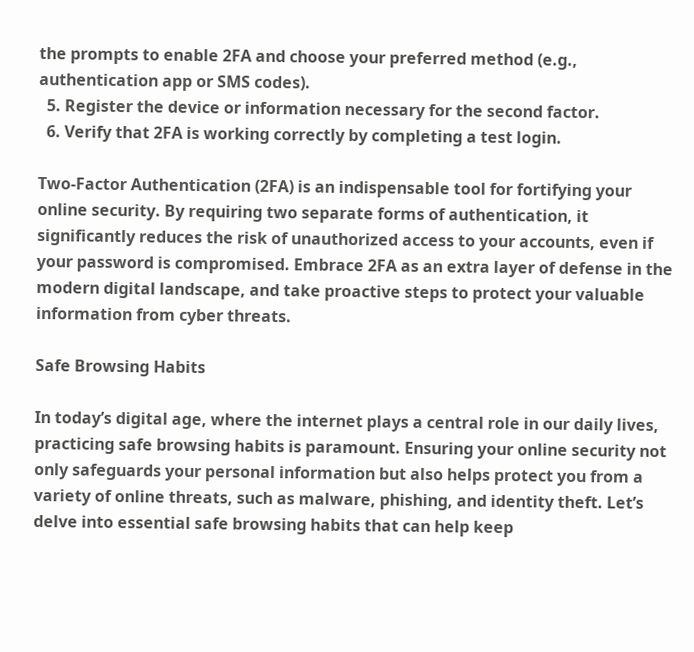the prompts to enable 2FA and choose your preferred method (e.g., authentication app or SMS codes).
  5. Register the device or information necessary for the second factor.
  6. Verify that 2FA is working correctly by completing a test login.

Two-Factor Authentication (2FA) is an indispensable tool for fortifying your online security. By requiring two separate forms of authentication, it significantly reduces the risk of unauthorized access to your accounts, even if your password is compromised. Embrace 2FA as an extra layer of defense in the modern digital landscape, and take proactive steps to protect your valuable information from cyber threats.

Safe Browsing Habits

In today’s digital age, where the internet plays a central role in our daily lives, practicing safe browsing habits is paramount. Ensuring your online security not only safeguards your personal information but also helps protect you from a variety of online threats, such as malware, phishing, and identity theft. Let’s delve into essential safe browsing habits that can help keep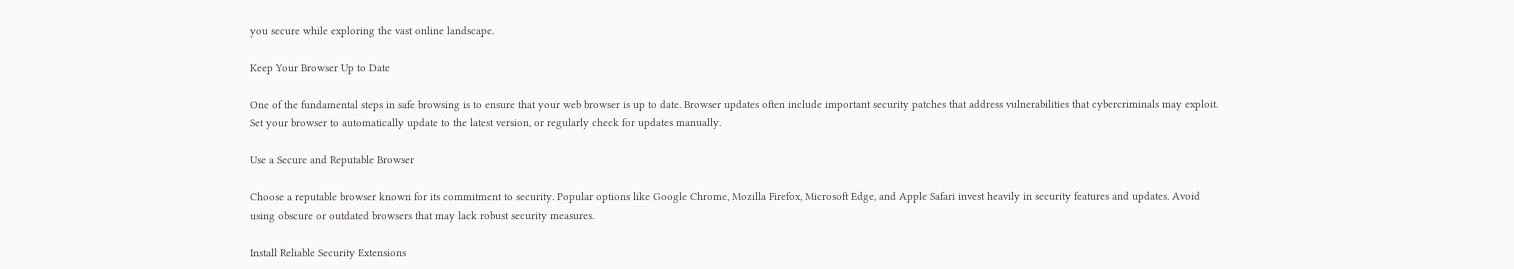you secure while exploring the vast online landscape.

Keep Your Browser Up to Date

One of the fundamental steps in safe browsing is to ensure that your web browser is up to date. Browser updates often include important security patches that address vulnerabilities that cybercriminals may exploit. Set your browser to automatically update to the latest version, or regularly check for updates manually.

Use a Secure and Reputable Browser

Choose a reputable browser known for its commitment to security. Popular options like Google Chrome, Mozilla Firefox, Microsoft Edge, and Apple Safari invest heavily in security features and updates. Avoid using obscure or outdated browsers that may lack robust security measures.

Install Reliable Security Extensions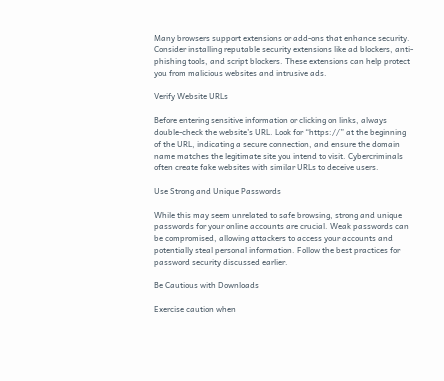Many browsers support extensions or add-ons that enhance security. Consider installing reputable security extensions like ad blockers, anti-phishing tools, and script blockers. These extensions can help protect you from malicious websites and intrusive ads.

Verify Website URLs

Before entering sensitive information or clicking on links, always double-check the website’s URL. Look for “https://” at the beginning of the URL, indicating a secure connection, and ensure the domain name matches the legitimate site you intend to visit. Cybercriminals often create fake websites with similar URLs to deceive users.

Use Strong and Unique Passwords

While this may seem unrelated to safe browsing, strong and unique passwords for your online accounts are crucial. Weak passwords can be compromised, allowing attackers to access your accounts and potentially steal personal information. Follow the best practices for password security discussed earlier.

Be Cautious with Downloads

Exercise caution when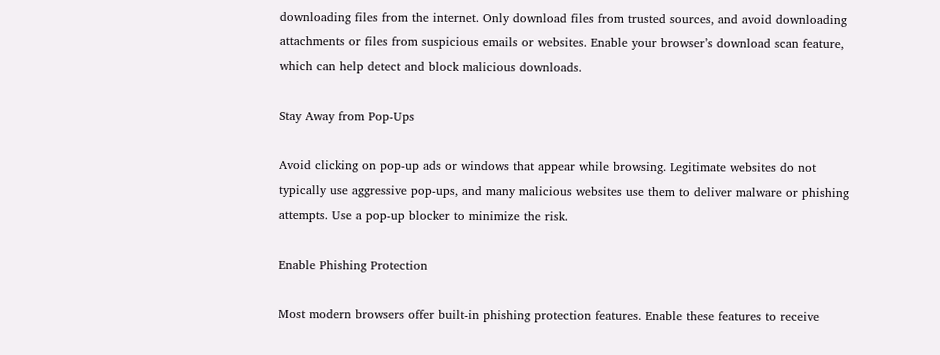downloading files from the internet. Only download files from trusted sources, and avoid downloading attachments or files from suspicious emails or websites. Enable your browser’s download scan feature, which can help detect and block malicious downloads.

Stay Away from Pop-Ups

Avoid clicking on pop-up ads or windows that appear while browsing. Legitimate websites do not typically use aggressive pop-ups, and many malicious websites use them to deliver malware or phishing attempts. Use a pop-up blocker to minimize the risk.

Enable Phishing Protection

Most modern browsers offer built-in phishing protection features. Enable these features to receive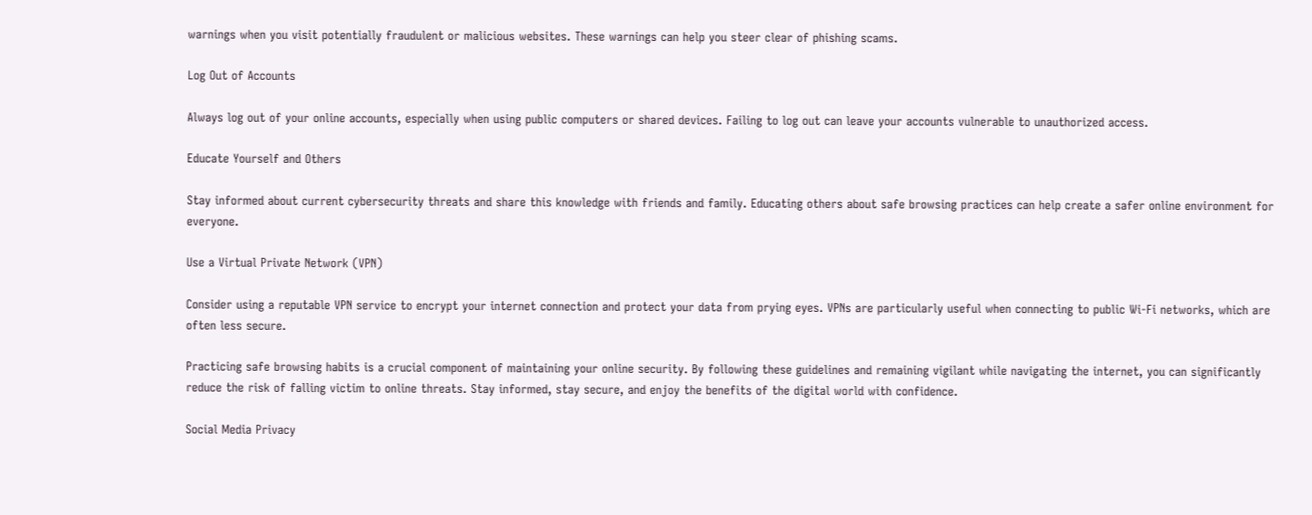warnings when you visit potentially fraudulent or malicious websites. These warnings can help you steer clear of phishing scams.

Log Out of Accounts

Always log out of your online accounts, especially when using public computers or shared devices. Failing to log out can leave your accounts vulnerable to unauthorized access.

Educate Yourself and Others

Stay informed about current cybersecurity threats and share this knowledge with friends and family. Educating others about safe browsing practices can help create a safer online environment for everyone.

Use a Virtual Private Network (VPN)

Consider using a reputable VPN service to encrypt your internet connection and protect your data from prying eyes. VPNs are particularly useful when connecting to public Wi-Fi networks, which are often less secure.

Practicing safe browsing habits is a crucial component of maintaining your online security. By following these guidelines and remaining vigilant while navigating the internet, you can significantly reduce the risk of falling victim to online threats. Stay informed, stay secure, and enjoy the benefits of the digital world with confidence.

Social Media Privacy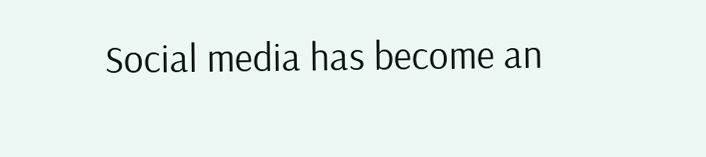Social media has become an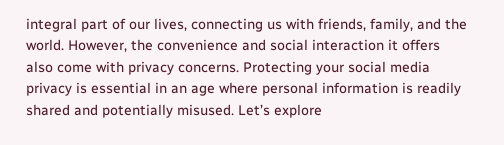integral part of our lives, connecting us with friends, family, and the world. However, the convenience and social interaction it offers also come with privacy concerns. Protecting your social media privacy is essential in an age where personal information is readily shared and potentially misused. Let’s explore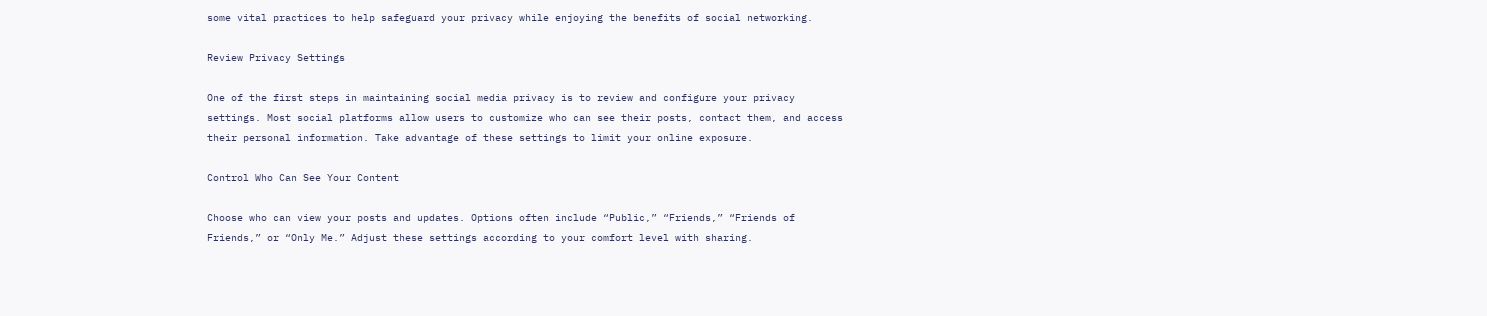some vital practices to help safeguard your privacy while enjoying the benefits of social networking.

Review Privacy Settings

One of the first steps in maintaining social media privacy is to review and configure your privacy settings. Most social platforms allow users to customize who can see their posts, contact them, and access their personal information. Take advantage of these settings to limit your online exposure.

Control Who Can See Your Content

Choose who can view your posts and updates. Options often include “Public,” “Friends,” “Friends of Friends,” or “Only Me.” Adjust these settings according to your comfort level with sharing.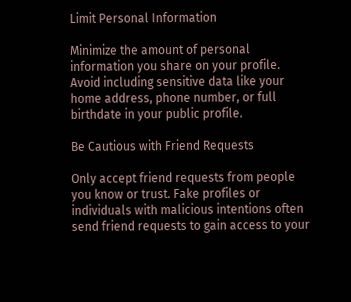Limit Personal Information

Minimize the amount of personal information you share on your profile. Avoid including sensitive data like your home address, phone number, or full birthdate in your public profile.

Be Cautious with Friend Requests

Only accept friend requests from people you know or trust. Fake profiles or individuals with malicious intentions often send friend requests to gain access to your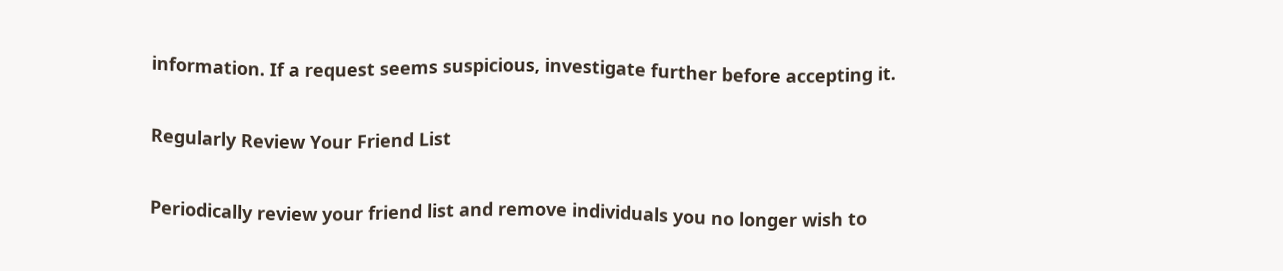information. If a request seems suspicious, investigate further before accepting it.

Regularly Review Your Friend List

Periodically review your friend list and remove individuals you no longer wish to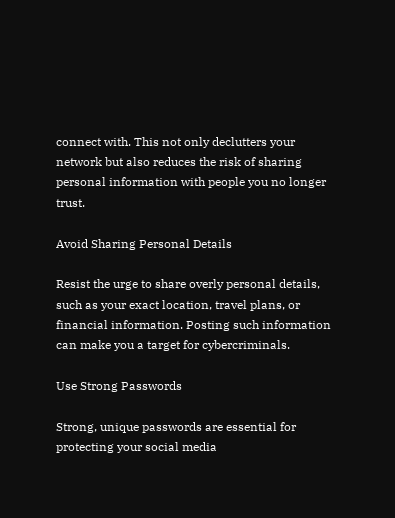connect with. This not only declutters your network but also reduces the risk of sharing personal information with people you no longer trust.

Avoid Sharing Personal Details

Resist the urge to share overly personal details, such as your exact location, travel plans, or financial information. Posting such information can make you a target for cybercriminals.

Use Strong Passwords

Strong, unique passwords are essential for protecting your social media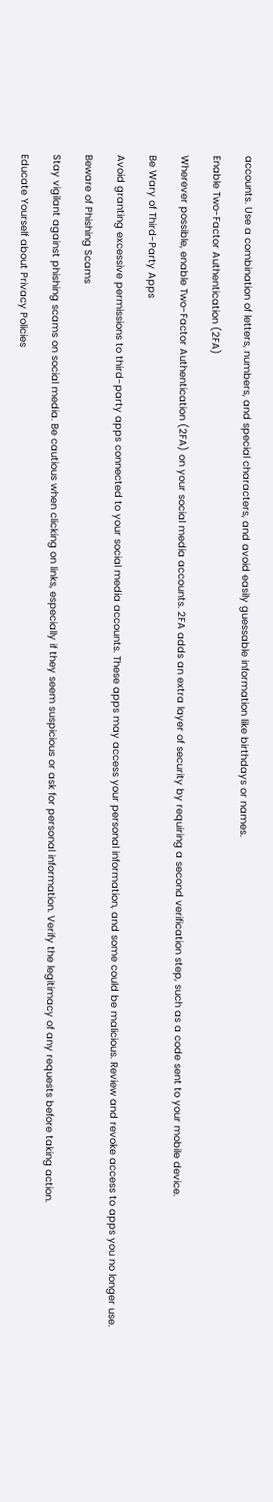accounts. Use a combination of letters, numbers, and special characters, and avoid easily guessable information like birthdays or names.

Enable Two-Factor Authentication (2FA)

Wherever possible, enable Two-Factor Authentication (2FA) on your social media accounts. 2FA adds an extra layer of security by requiring a second verification step, such as a code sent to your mobile device.

Be Wary of Third-Party Apps

Avoid granting excessive permissions to third-party apps connected to your social media accounts. These apps may access your personal information, and some could be malicious. Review and revoke access to apps you no longer use.

Beware of Phishing Scams

Stay vigilant against phishing scams on social media. Be cautious when clicking on links, especially if they seem suspicious or ask for personal information. Verify the legitimacy of any requests before taking action.

Educate Yourself about Privacy Policies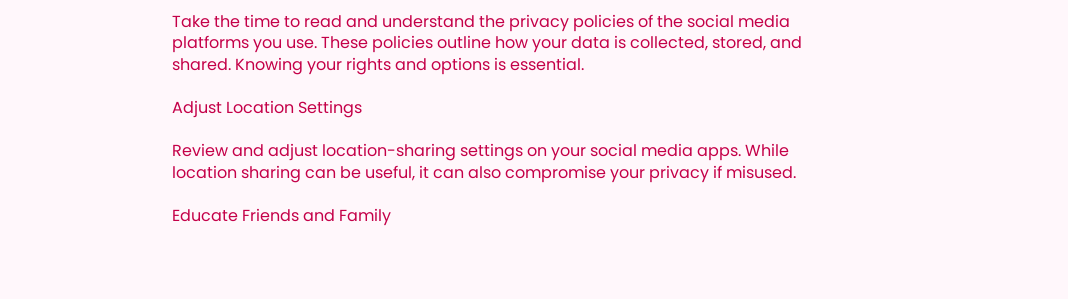Take the time to read and understand the privacy policies of the social media platforms you use. These policies outline how your data is collected, stored, and shared. Knowing your rights and options is essential.

Adjust Location Settings

Review and adjust location-sharing settings on your social media apps. While location sharing can be useful, it can also compromise your privacy if misused.

Educate Friends and Family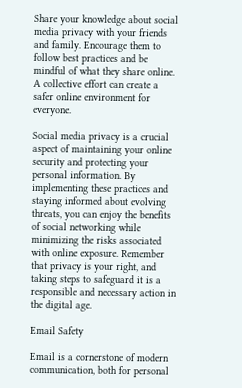Share your knowledge about social media privacy with your friends and family. Encourage them to follow best practices and be mindful of what they share online. A collective effort can create a safer online environment for everyone.

Social media privacy is a crucial aspect of maintaining your online security and protecting your personal information. By implementing these practices and staying informed about evolving threats, you can enjoy the benefits of social networking while minimizing the risks associated with online exposure. Remember that privacy is your right, and taking steps to safeguard it is a responsible and necessary action in the digital age.

Email Safety

Email is a cornerstone of modern communication, both for personal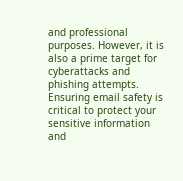and professional purposes. However, it is also a prime target for cyberattacks and phishing attempts. Ensuring email safety is critical to protect your sensitive information and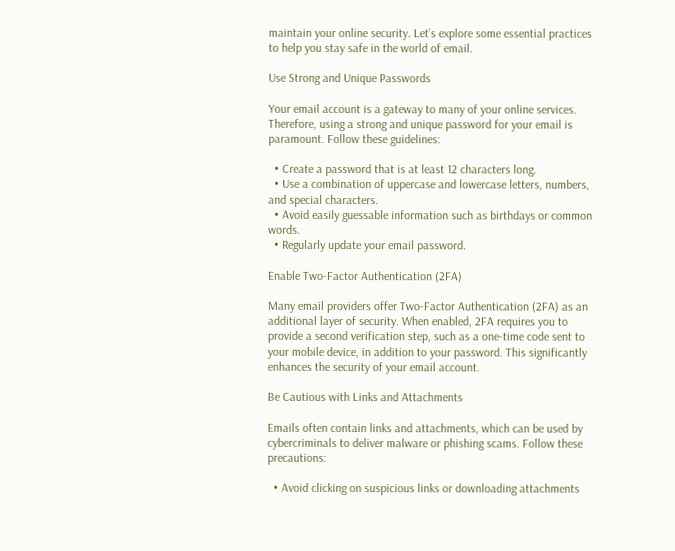maintain your online security. Let’s explore some essential practices to help you stay safe in the world of email.

Use Strong and Unique Passwords

Your email account is a gateway to many of your online services. Therefore, using a strong and unique password for your email is paramount. Follow these guidelines:

  • Create a password that is at least 12 characters long.
  • Use a combination of uppercase and lowercase letters, numbers, and special characters.
  • Avoid easily guessable information such as birthdays or common words.
  • Regularly update your email password.

Enable Two-Factor Authentication (2FA)

Many email providers offer Two-Factor Authentication (2FA) as an additional layer of security. When enabled, 2FA requires you to provide a second verification step, such as a one-time code sent to your mobile device, in addition to your password. This significantly enhances the security of your email account.

Be Cautious with Links and Attachments

Emails often contain links and attachments, which can be used by cybercriminals to deliver malware or phishing scams. Follow these precautions:

  • Avoid clicking on suspicious links or downloading attachments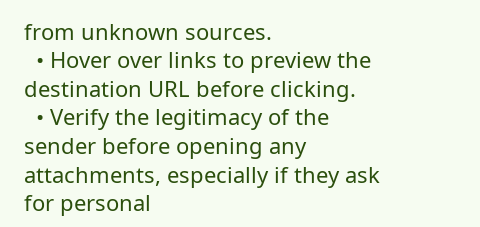from unknown sources.
  • Hover over links to preview the destination URL before clicking.
  • Verify the legitimacy of the sender before opening any attachments, especially if they ask for personal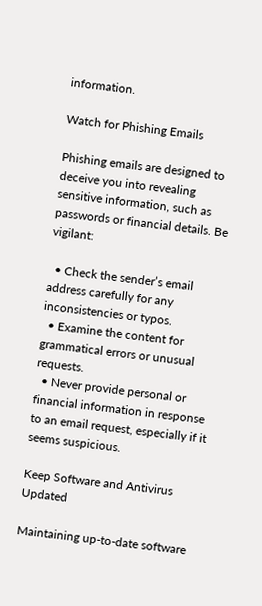information.

Watch for Phishing Emails

Phishing emails are designed to deceive you into revealing sensitive information, such as passwords or financial details. Be vigilant:

  • Check the sender’s email address carefully for any inconsistencies or typos.
  • Examine the content for grammatical errors or unusual requests.
  • Never provide personal or financial information in response to an email request, especially if it seems suspicious.

Keep Software and Antivirus Updated

Maintaining up-to-date software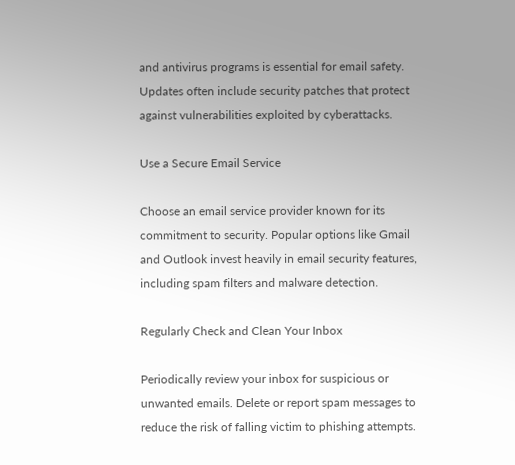and antivirus programs is essential for email safety. Updates often include security patches that protect against vulnerabilities exploited by cyberattacks.

Use a Secure Email Service

Choose an email service provider known for its commitment to security. Popular options like Gmail and Outlook invest heavily in email security features, including spam filters and malware detection.

Regularly Check and Clean Your Inbox

Periodically review your inbox for suspicious or unwanted emails. Delete or report spam messages to reduce the risk of falling victim to phishing attempts.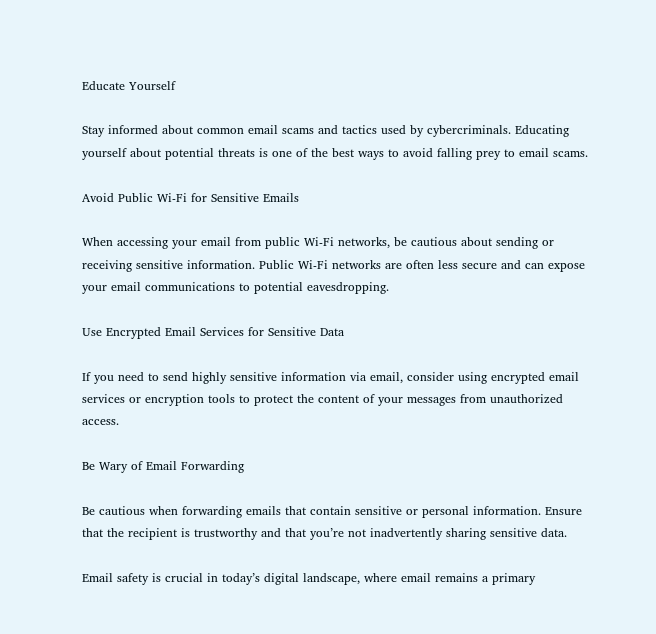Educate Yourself

Stay informed about common email scams and tactics used by cybercriminals. Educating yourself about potential threats is one of the best ways to avoid falling prey to email scams.

Avoid Public Wi-Fi for Sensitive Emails

When accessing your email from public Wi-Fi networks, be cautious about sending or receiving sensitive information. Public Wi-Fi networks are often less secure and can expose your email communications to potential eavesdropping.

Use Encrypted Email Services for Sensitive Data

If you need to send highly sensitive information via email, consider using encrypted email services or encryption tools to protect the content of your messages from unauthorized access.

Be Wary of Email Forwarding

Be cautious when forwarding emails that contain sensitive or personal information. Ensure that the recipient is trustworthy and that you’re not inadvertently sharing sensitive data.

Email safety is crucial in today’s digital landscape, where email remains a primary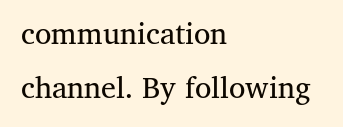communication channel. By following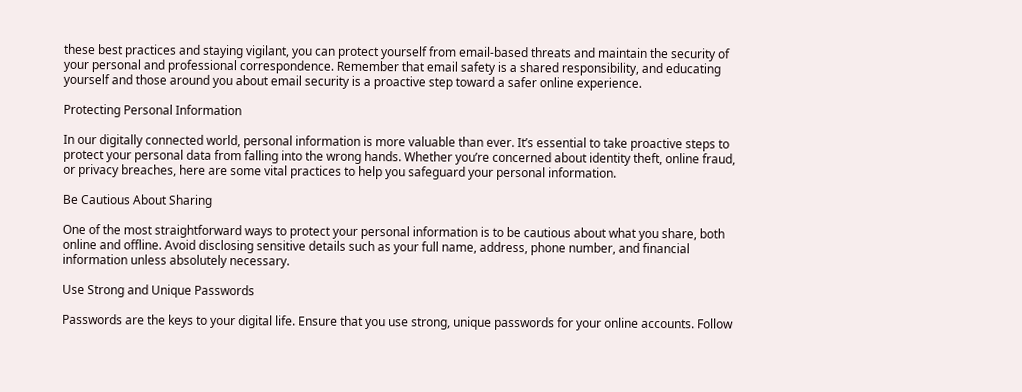these best practices and staying vigilant, you can protect yourself from email-based threats and maintain the security of your personal and professional correspondence. Remember that email safety is a shared responsibility, and educating yourself and those around you about email security is a proactive step toward a safer online experience.

Protecting Personal Information

In our digitally connected world, personal information is more valuable than ever. It’s essential to take proactive steps to protect your personal data from falling into the wrong hands. Whether you’re concerned about identity theft, online fraud, or privacy breaches, here are some vital practices to help you safeguard your personal information.

Be Cautious About Sharing

One of the most straightforward ways to protect your personal information is to be cautious about what you share, both online and offline. Avoid disclosing sensitive details such as your full name, address, phone number, and financial information unless absolutely necessary.

Use Strong and Unique Passwords

Passwords are the keys to your digital life. Ensure that you use strong, unique passwords for your online accounts. Follow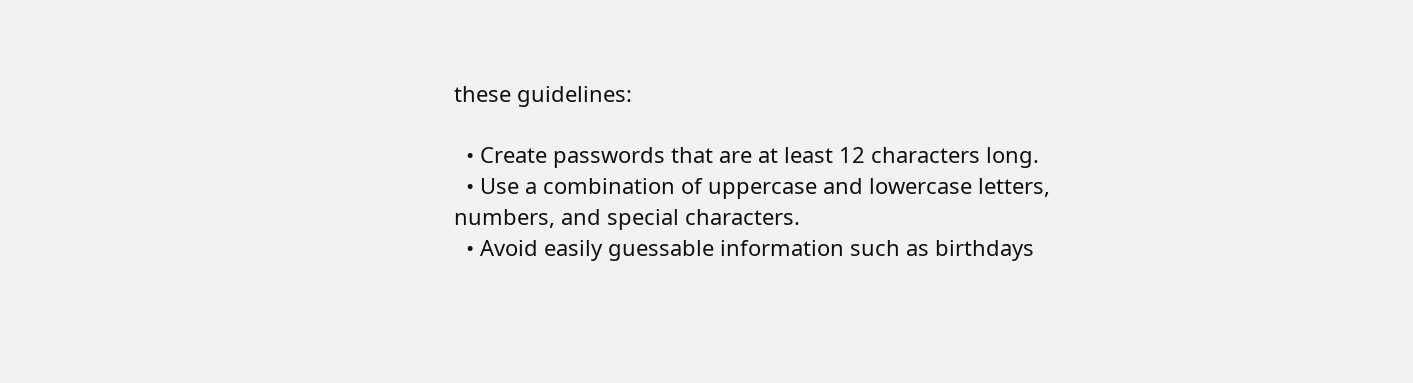these guidelines:

  • Create passwords that are at least 12 characters long.
  • Use a combination of uppercase and lowercase letters, numbers, and special characters.
  • Avoid easily guessable information such as birthdays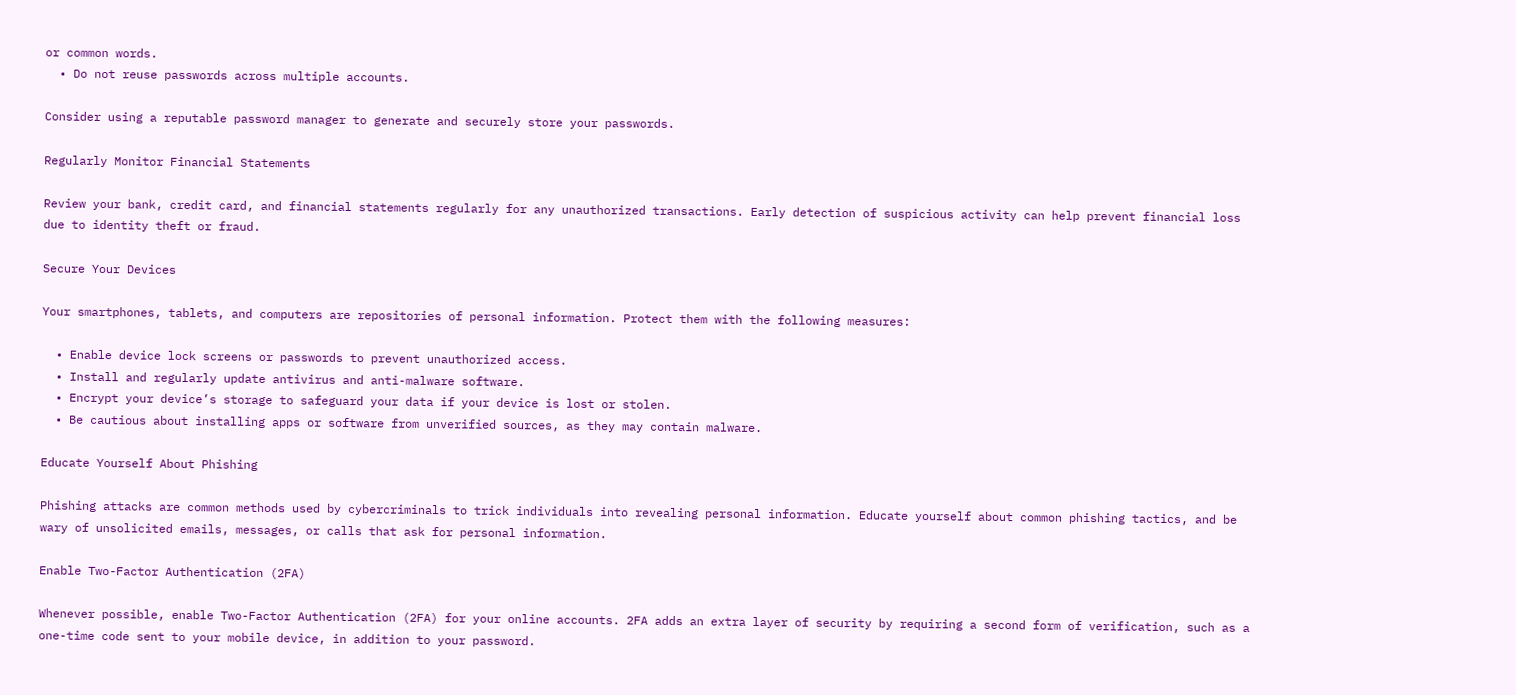or common words.
  • Do not reuse passwords across multiple accounts.

Consider using a reputable password manager to generate and securely store your passwords.

Regularly Monitor Financial Statements

Review your bank, credit card, and financial statements regularly for any unauthorized transactions. Early detection of suspicious activity can help prevent financial loss due to identity theft or fraud.

Secure Your Devices

Your smartphones, tablets, and computers are repositories of personal information. Protect them with the following measures:

  • Enable device lock screens or passwords to prevent unauthorized access.
  • Install and regularly update antivirus and anti-malware software.
  • Encrypt your device’s storage to safeguard your data if your device is lost or stolen.
  • Be cautious about installing apps or software from unverified sources, as they may contain malware.

Educate Yourself About Phishing

Phishing attacks are common methods used by cybercriminals to trick individuals into revealing personal information. Educate yourself about common phishing tactics, and be wary of unsolicited emails, messages, or calls that ask for personal information.

Enable Two-Factor Authentication (2FA)

Whenever possible, enable Two-Factor Authentication (2FA) for your online accounts. 2FA adds an extra layer of security by requiring a second form of verification, such as a one-time code sent to your mobile device, in addition to your password.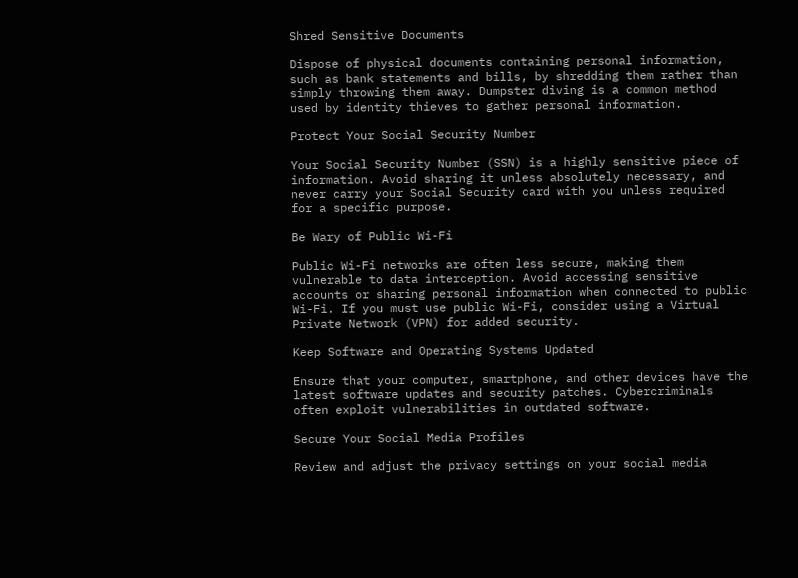Shred Sensitive Documents

Dispose of physical documents containing personal information, such as bank statements and bills, by shredding them rather than simply throwing them away. Dumpster diving is a common method used by identity thieves to gather personal information.

Protect Your Social Security Number

Your Social Security Number (SSN) is a highly sensitive piece of information. Avoid sharing it unless absolutely necessary, and never carry your Social Security card with you unless required for a specific purpose.

Be Wary of Public Wi-Fi

Public Wi-Fi networks are often less secure, making them vulnerable to data interception. Avoid accessing sensitive accounts or sharing personal information when connected to public Wi-Fi. If you must use public Wi-Fi, consider using a Virtual Private Network (VPN) for added security.

Keep Software and Operating Systems Updated

Ensure that your computer, smartphone, and other devices have the latest software updates and security patches. Cybercriminals often exploit vulnerabilities in outdated software.

Secure Your Social Media Profiles

Review and adjust the privacy settings on your social media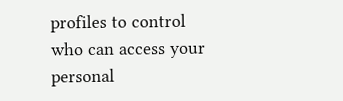profiles to control who can access your personal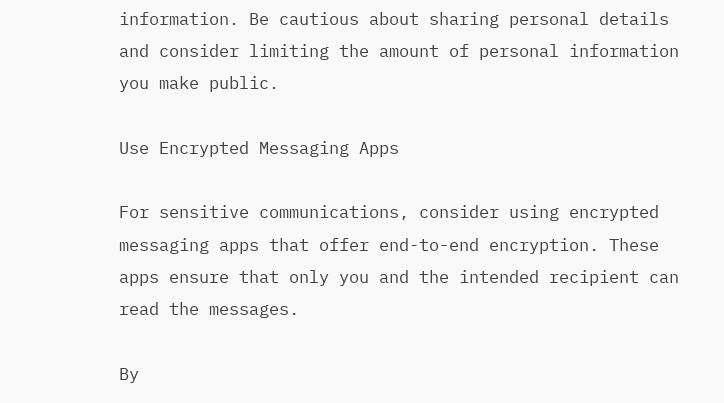information. Be cautious about sharing personal details and consider limiting the amount of personal information you make public.

Use Encrypted Messaging Apps

For sensitive communications, consider using encrypted messaging apps that offer end-to-end encryption. These apps ensure that only you and the intended recipient can read the messages.

By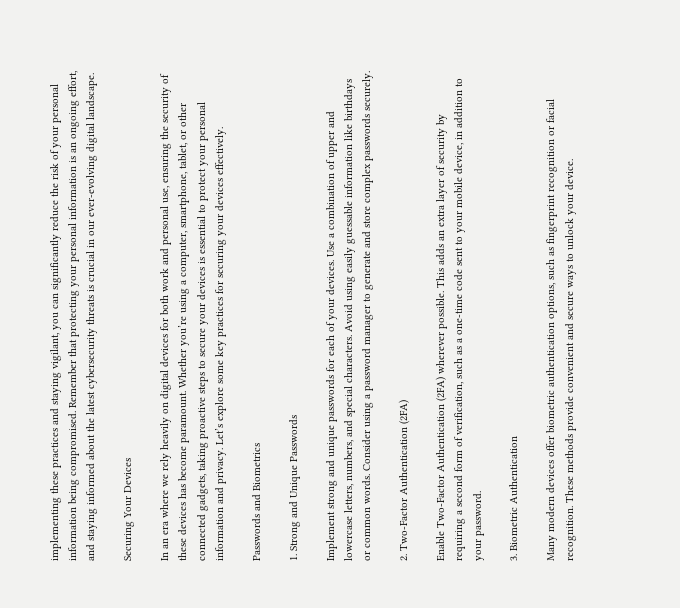implementing these practices and staying vigilant, you can significantly reduce the risk of your personal information being compromised. Remember that protecting your personal information is an ongoing effort, and staying informed about the latest cybersecurity threats is crucial in our ever-evolving digital landscape.

Securing Your Devices

In an era where we rely heavily on digital devices for both work and personal use, ensuring the security of these devices has become paramount. Whether you’re using a computer, smartphone, tablet, or other connected gadgets, taking proactive steps to secure your devices is essential to protect your personal information and privacy. Let’s explore some key practices for securing your devices effectively.

Passwords and Biometrics

1. Strong and Unique Passwords

Implement strong and unique passwords for each of your devices. Use a combination of upper and lowercase letters, numbers, and special characters. Avoid using easily guessable information like birthdays or common words. Consider using a password manager to generate and store complex passwords securely.

2. Two-Factor Authentication (2FA)

Enable Two-Factor Authentication (2FA) wherever possible. This adds an extra layer of security by requiring a second form of verification, such as a one-time code sent to your mobile device, in addition to your password.

3. Biometric Authentication

Many modern devices offer biometric authentication options, such as fingerprint recognition or facial recognition. These methods provide convenient and secure ways to unlock your device.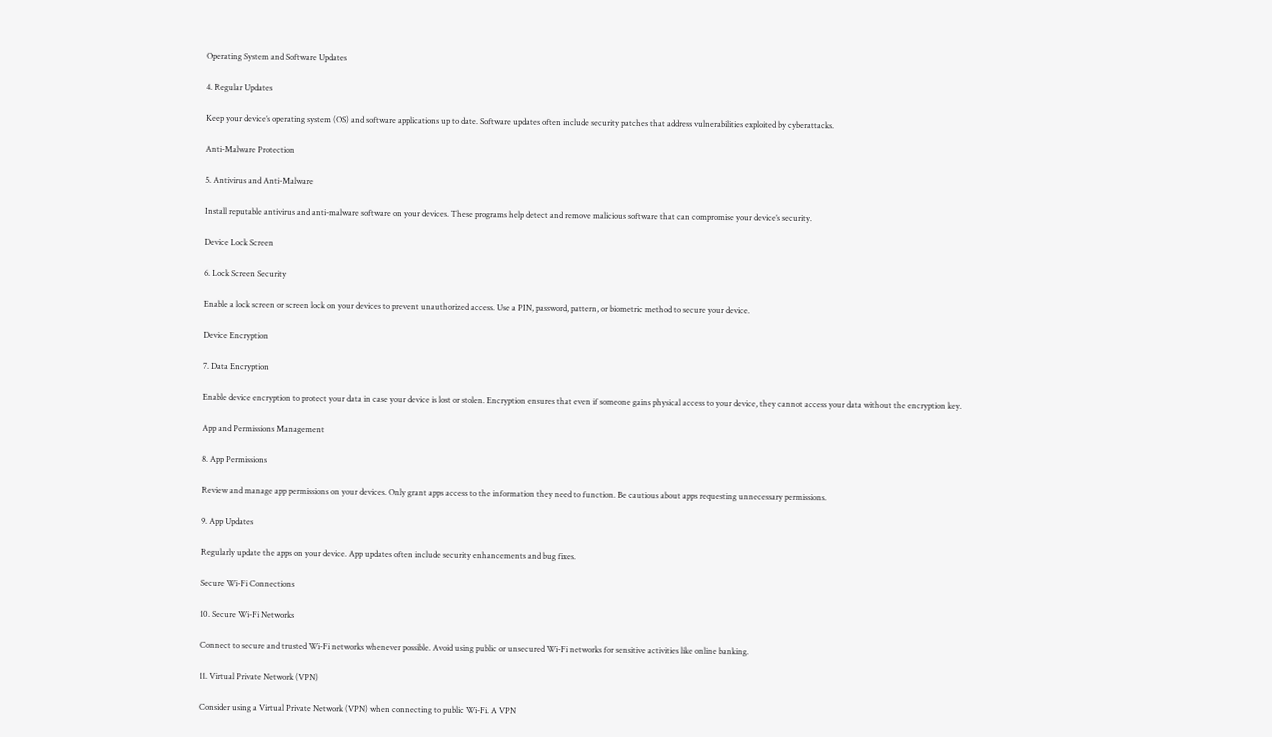Operating System and Software Updates

4. Regular Updates

Keep your device’s operating system (OS) and software applications up to date. Software updates often include security patches that address vulnerabilities exploited by cyberattacks.

Anti-Malware Protection

5. Antivirus and Anti-Malware

Install reputable antivirus and anti-malware software on your devices. These programs help detect and remove malicious software that can compromise your device’s security.

Device Lock Screen

6. Lock Screen Security

Enable a lock screen or screen lock on your devices to prevent unauthorized access. Use a PIN, password, pattern, or biometric method to secure your device.

Device Encryption

7. Data Encryption

Enable device encryption to protect your data in case your device is lost or stolen. Encryption ensures that even if someone gains physical access to your device, they cannot access your data without the encryption key.

App and Permissions Management

8. App Permissions

Review and manage app permissions on your devices. Only grant apps access to the information they need to function. Be cautious about apps requesting unnecessary permissions.

9. App Updates

Regularly update the apps on your device. App updates often include security enhancements and bug fixes.

Secure Wi-Fi Connections

10. Secure Wi-Fi Networks

Connect to secure and trusted Wi-Fi networks whenever possible. Avoid using public or unsecured Wi-Fi networks for sensitive activities like online banking.

11. Virtual Private Network (VPN)

Consider using a Virtual Private Network (VPN) when connecting to public Wi-Fi. A VPN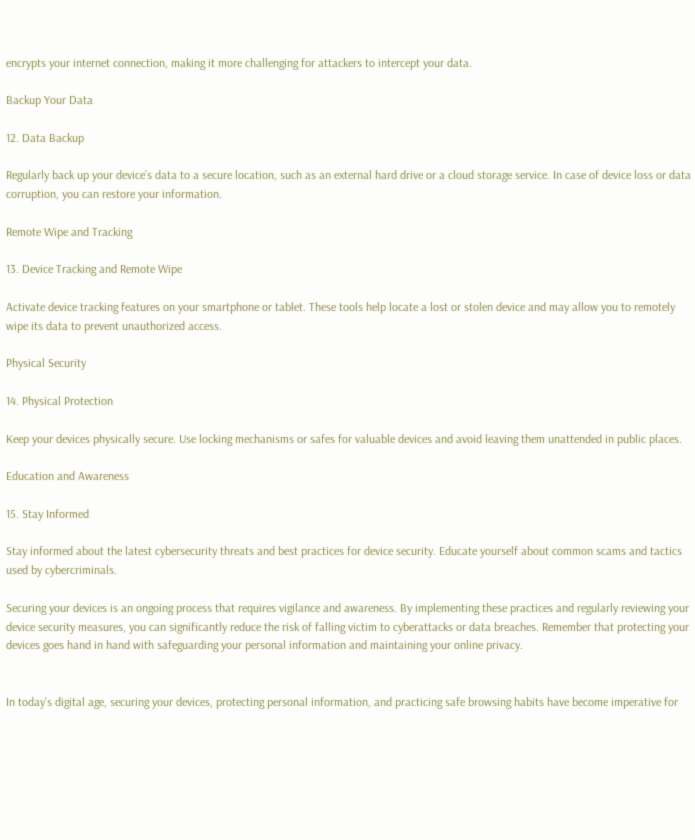encrypts your internet connection, making it more challenging for attackers to intercept your data.

Backup Your Data

12. Data Backup

Regularly back up your device’s data to a secure location, such as an external hard drive or a cloud storage service. In case of device loss or data corruption, you can restore your information.

Remote Wipe and Tracking

13. Device Tracking and Remote Wipe

Activate device tracking features on your smartphone or tablet. These tools help locate a lost or stolen device and may allow you to remotely wipe its data to prevent unauthorized access.

Physical Security

14. Physical Protection

Keep your devices physically secure. Use locking mechanisms or safes for valuable devices and avoid leaving them unattended in public places.

Education and Awareness

15. Stay Informed

Stay informed about the latest cybersecurity threats and best practices for device security. Educate yourself about common scams and tactics used by cybercriminals.

Securing your devices is an ongoing process that requires vigilance and awareness. By implementing these practices and regularly reviewing your device security measures, you can significantly reduce the risk of falling victim to cyberattacks or data breaches. Remember that protecting your devices goes hand in hand with safeguarding your personal information and maintaining your online privacy.


In today’s digital age, securing your devices, protecting personal information, and practicing safe browsing habits have become imperative for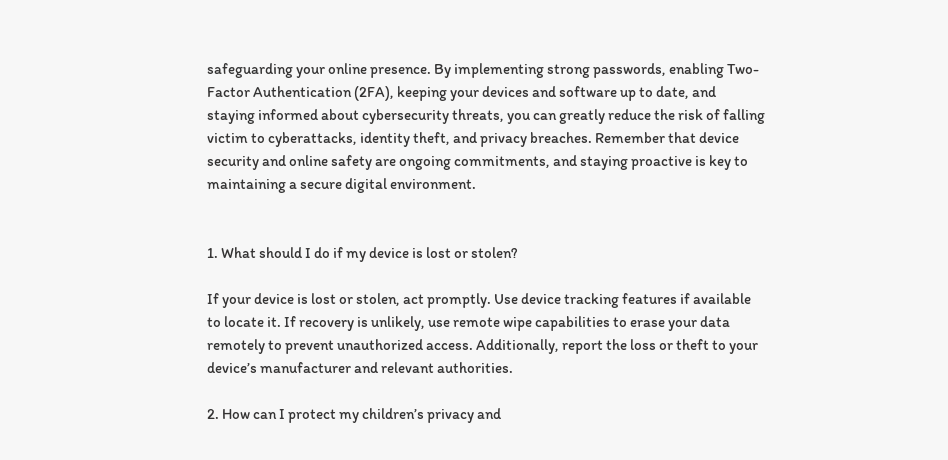safeguarding your online presence. By implementing strong passwords, enabling Two-Factor Authentication (2FA), keeping your devices and software up to date, and staying informed about cybersecurity threats, you can greatly reduce the risk of falling victim to cyberattacks, identity theft, and privacy breaches. Remember that device security and online safety are ongoing commitments, and staying proactive is key to maintaining a secure digital environment.


1. What should I do if my device is lost or stolen?

If your device is lost or stolen, act promptly. Use device tracking features if available to locate it. If recovery is unlikely, use remote wipe capabilities to erase your data remotely to prevent unauthorized access. Additionally, report the loss or theft to your device’s manufacturer and relevant authorities.

2. How can I protect my children’s privacy and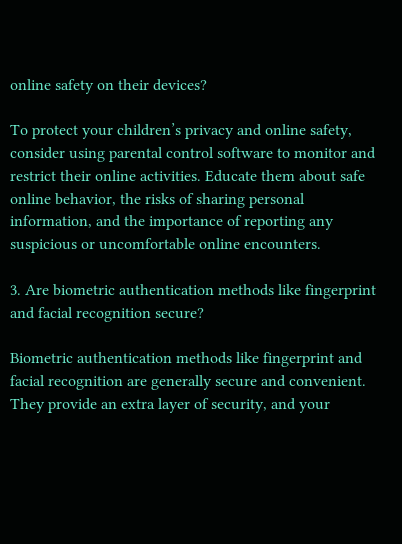online safety on their devices?

To protect your children’s privacy and online safety, consider using parental control software to monitor and restrict their online activities. Educate them about safe online behavior, the risks of sharing personal information, and the importance of reporting any suspicious or uncomfortable online encounters.

3. Are biometric authentication methods like fingerprint and facial recognition secure?

Biometric authentication methods like fingerprint and facial recognition are generally secure and convenient. They provide an extra layer of security, and your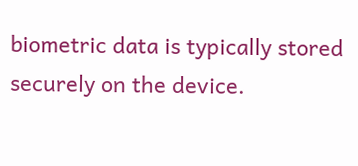biometric data is typically stored securely on the device.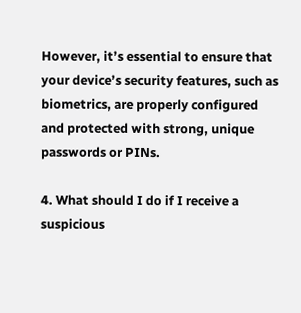However, it’s essential to ensure that your device’s security features, such as biometrics, are properly configured and protected with strong, unique passwords or PINs.

4. What should I do if I receive a suspicious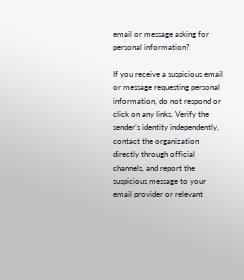email or message asking for personal information?

If you receive a suspicious email or message requesting personal information, do not respond or click on any links. Verify the sender’s identity independently, contact the organization directly through official channels, and report the suspicious message to your email provider or relevant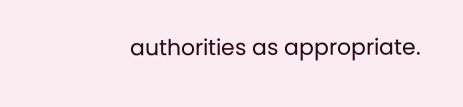authorities as appropriate.